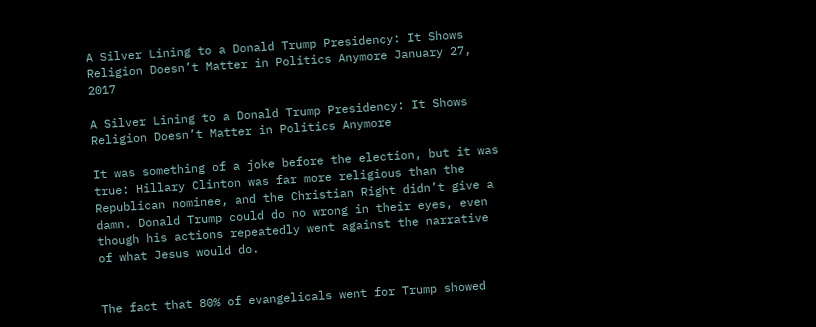A Silver Lining to a Donald Trump Presidency: It Shows Religion Doesn’t Matter in Politics Anymore January 27, 2017

A Silver Lining to a Donald Trump Presidency: It Shows Religion Doesn’t Matter in Politics Anymore

It was something of a joke before the election, but it was true: Hillary Clinton was far more religious than the Republican nominee, and the Christian Right didn’t give a damn. Donald Trump could do no wrong in their eyes, even though his actions repeatedly went against the narrative of what Jesus would do.


The fact that 80% of evangelicals went for Trump showed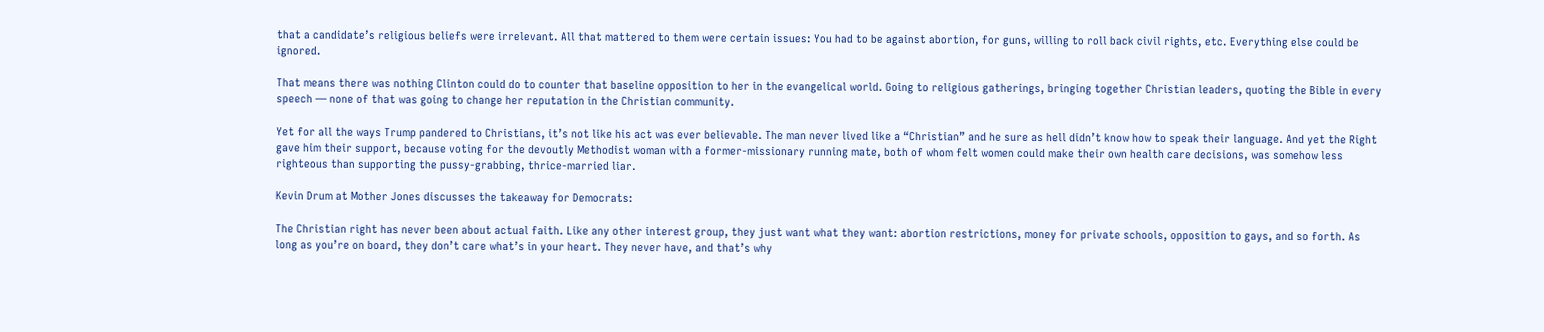that a candidate’s religious beliefs were irrelevant. All that mattered to them were certain issues: You had to be against abortion, for guns, willing to roll back civil rights, etc. Everything else could be ignored.

That means there was nothing Clinton could do to counter that baseline opposition to her in the evangelical world. Going to religious gatherings, bringing together Christian leaders, quoting the Bible in every speech — none of that was going to change her reputation in the Christian community.

Yet for all the ways Trump pandered to Christians, it’s not like his act was ever believable. The man never lived like a “Christian” and he sure as hell didn’t know how to speak their language. And yet the Right gave him their support, because voting for the devoutly Methodist woman with a former-missionary running mate, both of whom felt women could make their own health care decisions, was somehow less righteous than supporting the pussy-grabbing, thrice-married liar.

Kevin Drum at Mother Jones discusses the takeaway for Democrats:

The Christian right has never been about actual faith. Like any other interest group, they just want what they want: abortion restrictions, money for private schools, opposition to gays, and so forth. As long as you’re on board, they don’t care what’s in your heart. They never have, and that’s why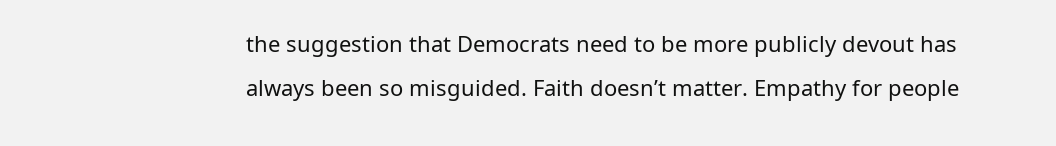the suggestion that Democrats need to be more publicly devout has always been so misguided. Faith doesn’t matter. Empathy for people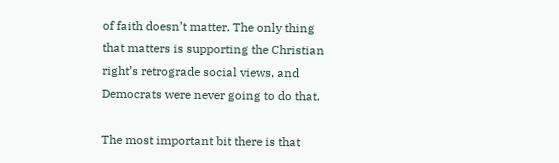of faith doesn’t matter. The only thing that matters is supporting the Christian right’s retrograde social views, and Democrats were never going to do that.

The most important bit there is that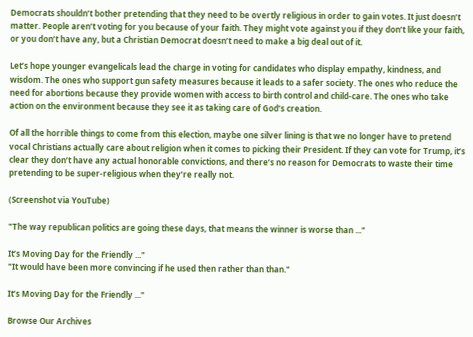Democrats shouldn’t bother pretending that they need to be overtly religious in order to gain votes. It just doesn’t matter. People aren’t voting for you because of your faith. They might vote against you if they don’t like your faith, or you don’t have any, but a Christian Democrat doesn’t need to make a big deal out of it.

Let’s hope younger evangelicals lead the charge in voting for candidates who display empathy, kindness, and wisdom. The ones who support gun safety measures because it leads to a safer society. The ones who reduce the need for abortions because they provide women with access to birth control and child-care. The ones who take action on the environment because they see it as taking care of God’s creation.

Of all the horrible things to come from this election, maybe one silver lining is that we no longer have to pretend vocal Christians actually care about religion when it comes to picking their President. If they can vote for Trump, it’s clear they don’t have any actual honorable convictions, and there’s no reason for Democrats to waste their time pretending to be super-religious when they’re really not.

(Screenshot via YouTube)

"The way republican politics are going these days, that means the winner is worse than ..."

It’s Moving Day for the Friendly ..."
"It would have been more convincing if he used then rather than than."

It’s Moving Day for the Friendly ..."

Browse Our Archives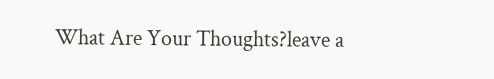What Are Your Thoughts?leave a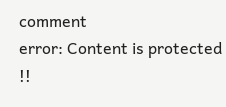comment
error: Content is protected !!